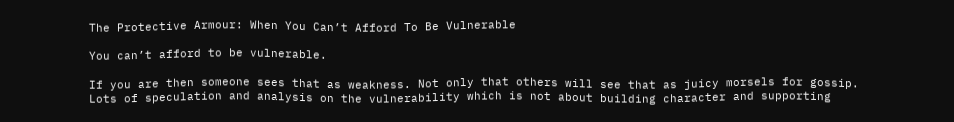The Protective Armour: When You Can’t Afford To Be Vulnerable

You can’t afford to be vulnerable.

If you are then someone sees that as weakness. Not only that others will see that as juicy morsels for gossip. Lots of speculation and analysis on the vulnerability which is not about building character and supporting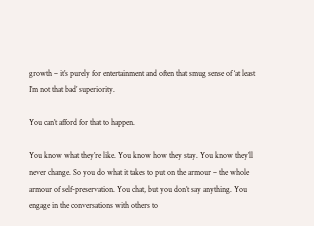growth – it’s purely for entertainment and often that smug sense of ‘at least I’m not that bad’ superiority.

You can’t afford for that to happen.

You know what they’re like. You know how they stay. You know they’ll never change. So you do what it takes to put on the armour – the whole armour of self-preservation. You chat, but you don’t say anything. You engage in the conversations with others to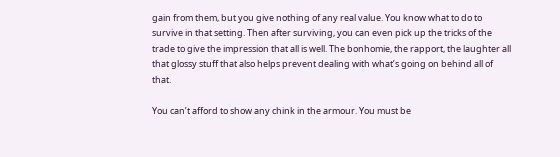gain from them, but you give nothing of any real value. You know what to do to survive in that setting. Then after surviving, you can even pick up the tricks of the trade to give the impression that all is well. The bonhomie, the rapport, the laughter all that glossy stuff that also helps prevent dealing with what’s going on behind all of that.

You can’t afford to show any chink in the armour. You must be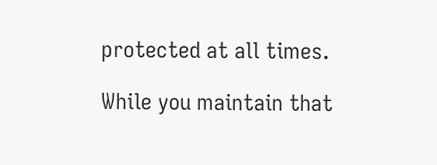protected at all times.

While you maintain that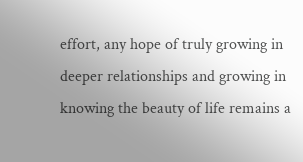effort, any hope of truly growing in deeper relationships and growing in knowing the beauty of life remains a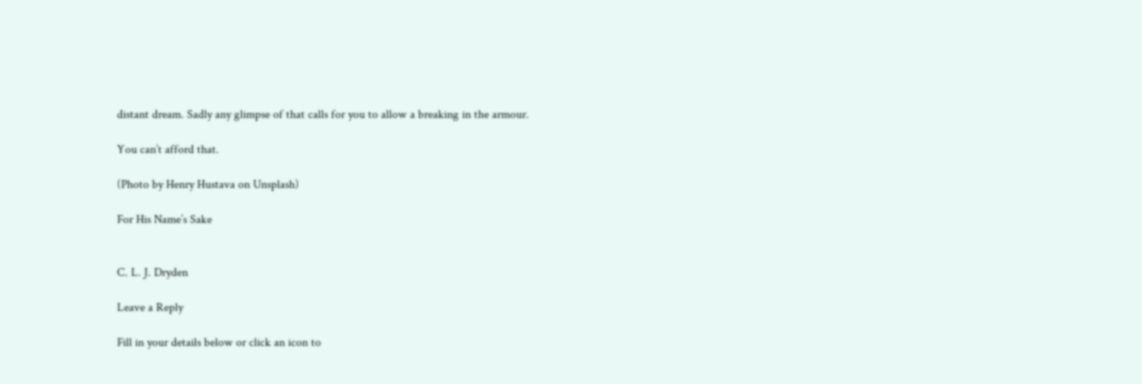distant dream. Sadly any glimpse of that calls for you to allow a breaking in the armour.

You can’t afford that.

(Photo by Henry Hustava on Unsplash)

For His Name’s Sake


C. L. J. Dryden

Leave a Reply

Fill in your details below or click an icon to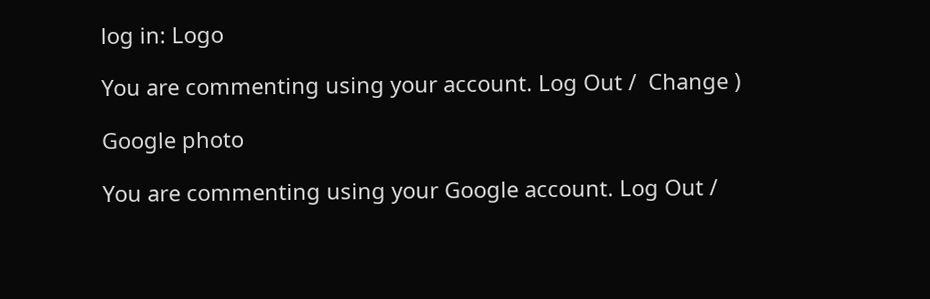log in: Logo

You are commenting using your account. Log Out /  Change )

Google photo

You are commenting using your Google account. Log Out /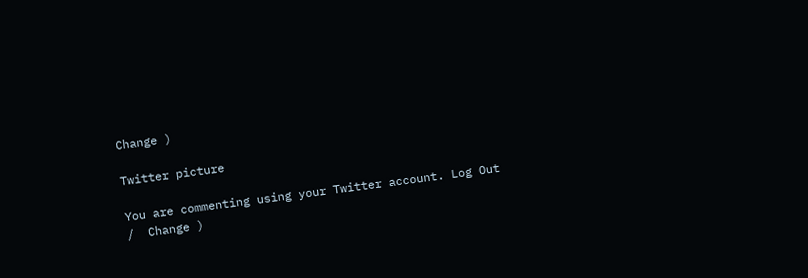Change )

Twitter picture

You are commenting using your Twitter account. Log Out /  Change )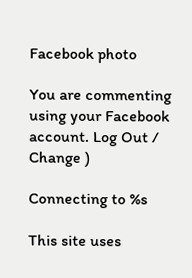Facebook photo

You are commenting using your Facebook account. Log Out /  Change )

Connecting to %s

This site uses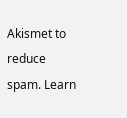Akismet to reduce spam. Learn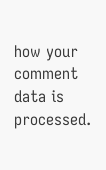how your comment data is processed.